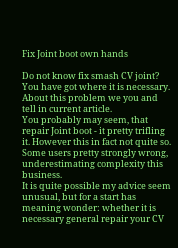Fix Joint boot own hands

Do not know fix smash CV joint? You have got where it is necessary. About this problem we you and tell in current article.
You probably may seem, that repair Joint boot - it pretty trifling it. However this in fact not quite so. Some users pretty strongly wrong, underestimating complexity this business.
It is quite possible my advice seem unusual, but for a start has meaning wonder: whether it is necessary general repair your CV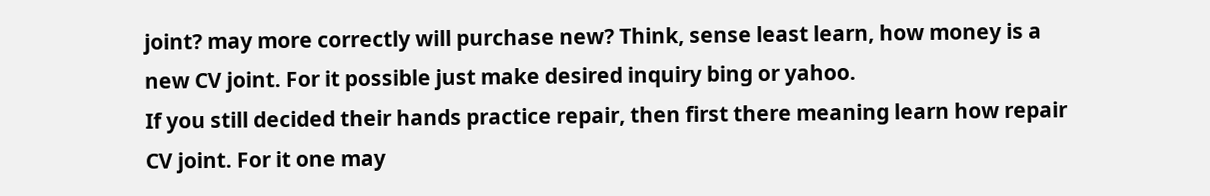joint? may more correctly will purchase new? Think, sense least learn, how money is a new CV joint. For it possible just make desired inquiry bing or yahoo.
If you still decided their hands practice repair, then first there meaning learn how repair CV joint. For it one may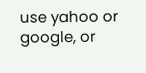use yahoo or google, or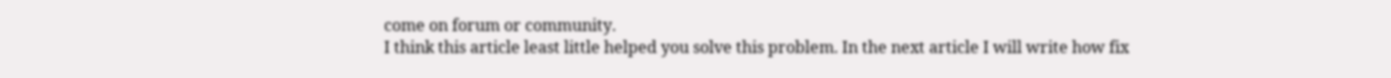come on forum or community.
I think this article least little helped you solve this problem. In the next article I will write how fix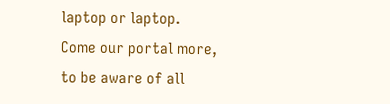laptop or laptop.
Come our portal more, to be aware of all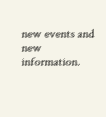new events and new information.